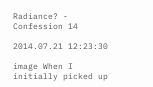Radiance? - Confession 14

2014.07.21 12:23:30

image When I initially picked up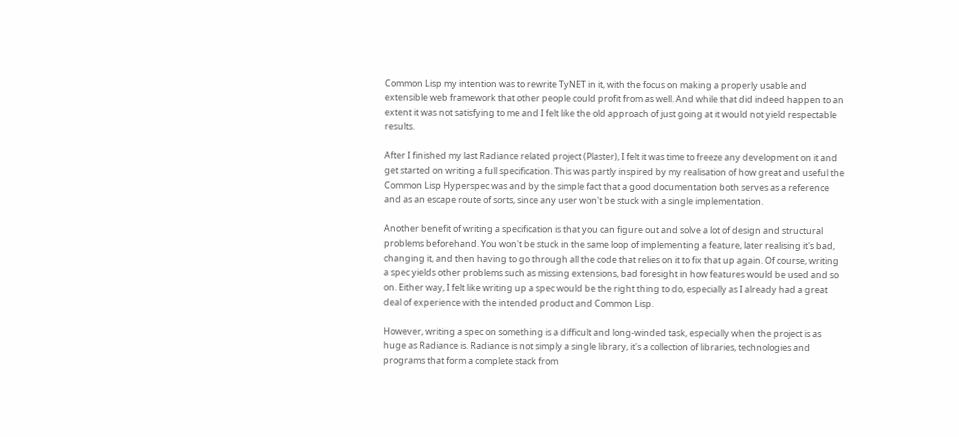Common Lisp my intention was to rewrite TyNET in it, with the focus on making a properly usable and extensible web framework that other people could profit from as well. And while that did indeed happen to an extent it was not satisfying to me and I felt like the old approach of just going at it would not yield respectable results.

After I finished my last Radiance related project (Plaster), I felt it was time to freeze any development on it and get started on writing a full specification. This was partly inspired by my realisation of how great and useful the Common Lisp Hyperspec was and by the simple fact that a good documentation both serves as a reference and as an escape route of sorts, since any user won't be stuck with a single implementation.

Another benefit of writing a specification is that you can figure out and solve a lot of design and structural problems beforehand. You won't be stuck in the same loop of implementing a feature, later realising it's bad, changing it, and then having to go through all the code that relies on it to fix that up again. Of course, writing a spec yields other problems such as missing extensions, bad foresight in how features would be used and so on. Either way, I felt like writing up a spec would be the right thing to do, especially as I already had a great deal of experience with the intended product and Common Lisp.

However, writing a spec on something is a difficult and long-winded task, especially when the project is as huge as Radiance is. Radiance is not simply a single library, it's a collection of libraries, technologies and programs that form a complete stack from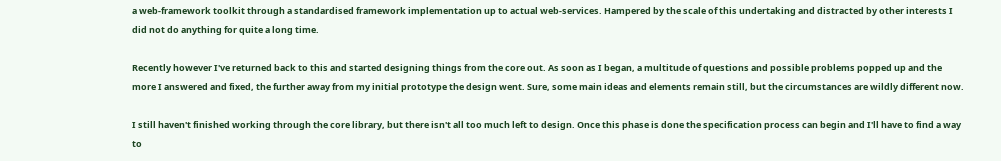a web-framework toolkit through a standardised framework implementation up to actual web-services. Hampered by the scale of this undertaking and distracted by other interests I did not do anything for quite a long time.

Recently however I've returned back to this and started designing things from the core out. As soon as I began, a multitude of questions and possible problems popped up and the more I answered and fixed, the further away from my initial prototype the design went. Sure, some main ideas and elements remain still, but the circumstances are wildly different now.

I still haven't finished working through the core library, but there isn't all too much left to design. Once this phase is done the specification process can begin and I'll have to find a way to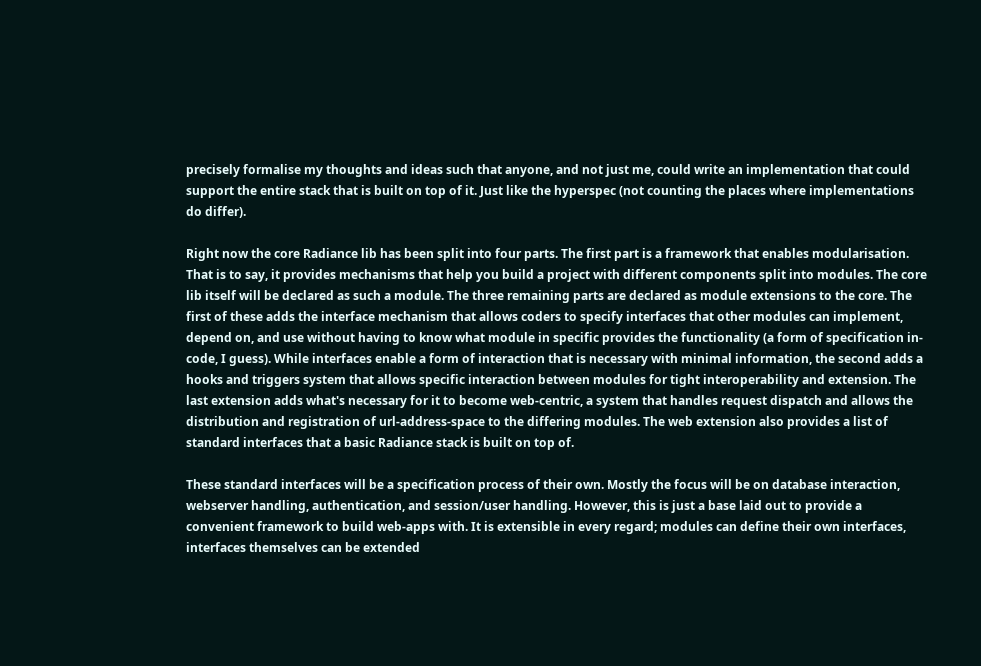precisely formalise my thoughts and ideas such that anyone, and not just me, could write an implementation that could support the entire stack that is built on top of it. Just like the hyperspec (not counting the places where implementations do differ).

Right now the core Radiance lib has been split into four parts. The first part is a framework that enables modularisation. That is to say, it provides mechanisms that help you build a project with different components split into modules. The core lib itself will be declared as such a module. The three remaining parts are declared as module extensions to the core. The first of these adds the interface mechanism that allows coders to specify interfaces that other modules can implement, depend on, and use without having to know what module in specific provides the functionality (a form of specification in-code, I guess). While interfaces enable a form of interaction that is necessary with minimal information, the second adds a hooks and triggers system that allows specific interaction between modules for tight interoperability and extension. The last extension adds what's necessary for it to become web-centric, a system that handles request dispatch and allows the distribution and registration of url-address-space to the differing modules. The web extension also provides a list of standard interfaces that a basic Radiance stack is built on top of.

These standard interfaces will be a specification process of their own. Mostly the focus will be on database interaction, webserver handling, authentication, and session/user handling. However, this is just a base laid out to provide a convenient framework to build web-apps with. It is extensible in every regard; modules can define their own interfaces, interfaces themselves can be extended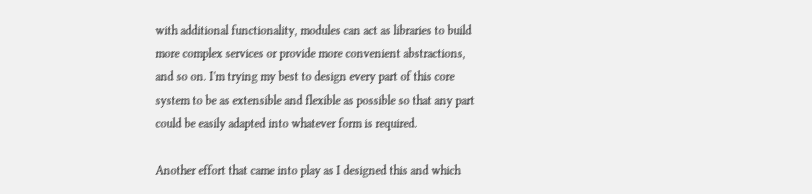with additional functionality, modules can act as libraries to build more complex services or provide more convenient abstractions, and so on. I'm trying my best to design every part of this core system to be as extensible and flexible as possible so that any part could be easily adapted into whatever form is required.

Another effort that came into play as I designed this and which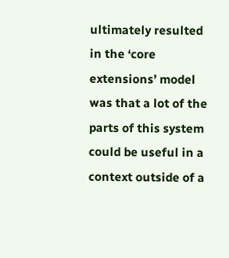ultimately resulted in the ‘core extensions’ model was that a lot of the parts of this system could be useful in a context outside of a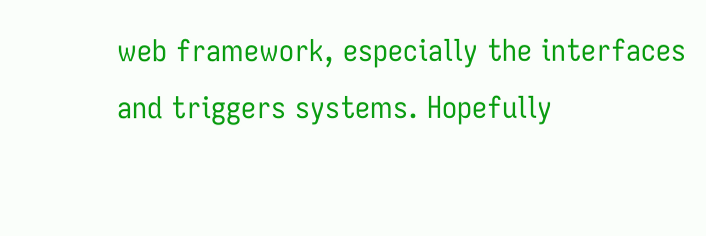web framework, especially the interfaces and triggers systems. Hopefully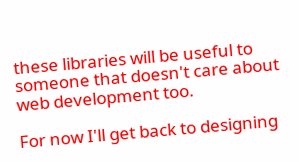these libraries will be useful to someone that doesn't care about web development too.

For now I'll get back to designing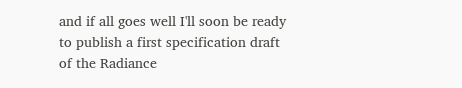and if all goes well I'll soon be ready to publish a first specification draft of the Radiance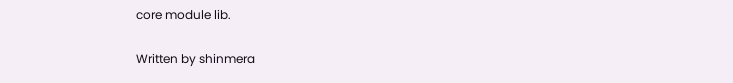core module lib.

Written by shinmera